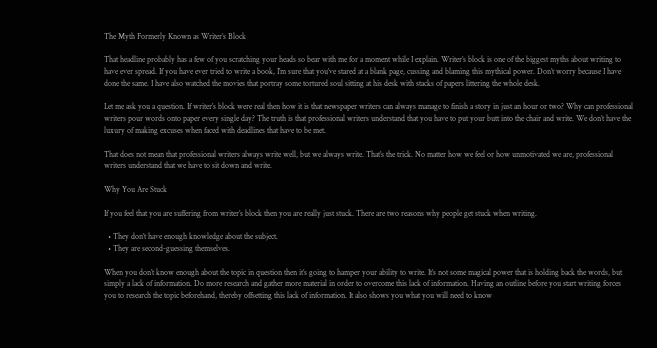The Myth Formerly Known as Writer’s Block

That headline probably has a few of you scratching your heads so bear with me for a moment while I explain. Writer’s block is one of the biggest myths about writing to have ever spread. If you have ever tried to write a book, I’m sure that you’ve stared at a blank page, cussing and blaming this mythical power. Don’t worry because I have done the same. I have also watched the movies that portray some tortured soul sitting at his desk with stacks of papers littering the whole desk.

Let me ask you a question. If writer’s block were real then how it is that newspaper writers can always manage to finish a story in just an hour or two? Why can professional writers pour words onto paper every single day? The truth is that professional writers understand that you have to put your butt into the chair and write. We don’t have the luxury of making excuses when faced with deadlines that have to be met.

That does not mean that professional writers always write well, but we always write. That’s the trick. No matter how we feel or how unmotivated we are, professional writers understand that we have to sit down and write.

Why You Are Stuck

If you feel that you are suffering from writer’s block then you are really just stuck. There are two reasons why people get stuck when writing.

  • They don’t have enough knowledge about the subject.
  • They are second-guessing themselves.

When you don’t know enough about the topic in question then it’s going to hamper your ability to write. It’s not some magical power that is holding back the words, but simply a lack of information. Do more research and gather more material in order to overcome this lack of information. Having an outline before you start writing forces you to research the topic beforehand, thereby offsetting this lack of information. It also shows you what you will need to know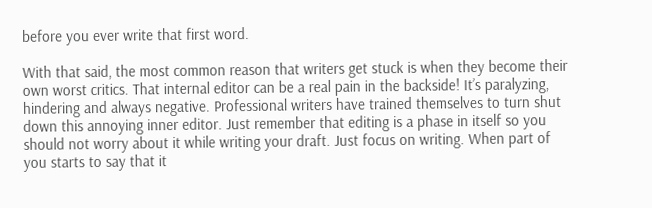before you ever write that first word.

With that said, the most common reason that writers get stuck is when they become their own worst critics. That internal editor can be a real pain in the backside! It’s paralyzing, hindering and always negative. Professional writers have trained themselves to turn shut down this annoying inner editor. Just remember that editing is a phase in itself so you should not worry about it while writing your draft. Just focus on writing. When part of you starts to say that it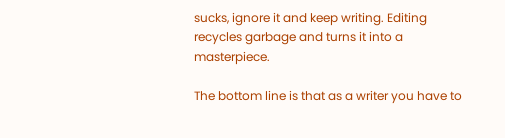sucks, ignore it and keep writing. Editing recycles garbage and turns it into a masterpiece.

The bottom line is that as a writer you have to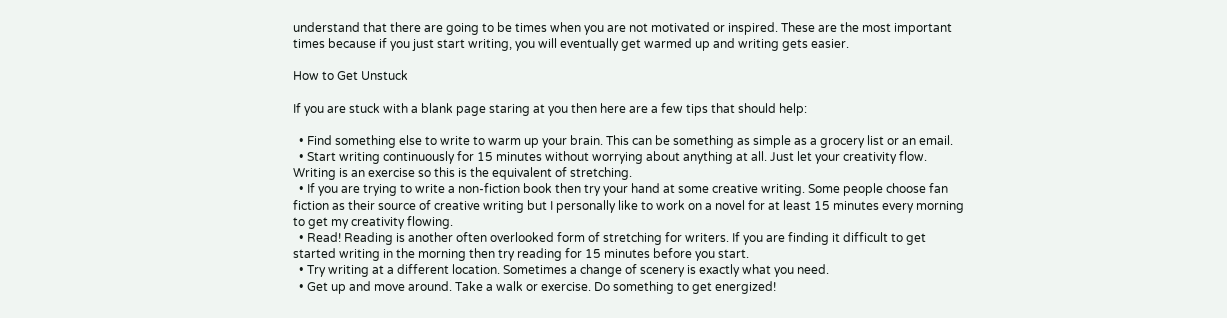understand that there are going to be times when you are not motivated or inspired. These are the most important times because if you just start writing, you will eventually get warmed up and writing gets easier.

How to Get Unstuck

If you are stuck with a blank page staring at you then here are a few tips that should help:

  • Find something else to write to warm up your brain. This can be something as simple as a grocery list or an email.
  • Start writing continuously for 15 minutes without worrying about anything at all. Just let your creativity flow. Writing is an exercise so this is the equivalent of stretching.
  • If you are trying to write a non-fiction book then try your hand at some creative writing. Some people choose fan fiction as their source of creative writing but I personally like to work on a novel for at least 15 minutes every morning to get my creativity flowing.
  • Read! Reading is another often overlooked form of stretching for writers. If you are finding it difficult to get started writing in the morning then try reading for 15 minutes before you start.
  • Try writing at a different location. Sometimes a change of scenery is exactly what you need.
  • Get up and move around. Take a walk or exercise. Do something to get energized!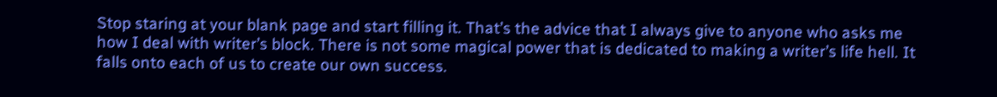Stop staring at your blank page and start filling it. That’s the advice that I always give to anyone who asks me how I deal with writer’s block. There is not some magical power that is dedicated to making a writer’s life hell. It falls onto each of us to create our own success.